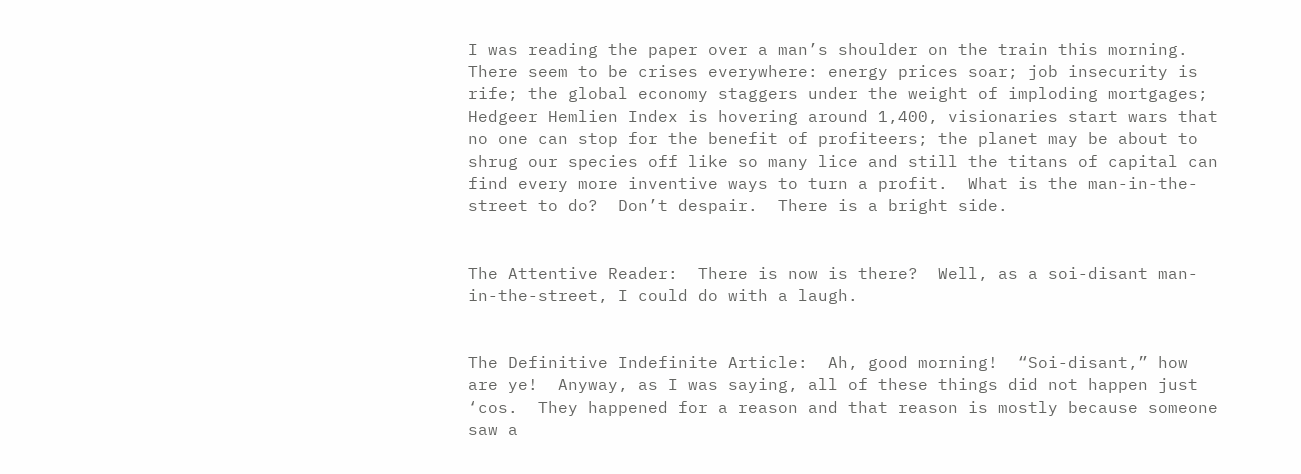I was reading the paper over a man’s shoulder on the train this morning.  There seem to be crises everywhere: energy prices soar; job insecurity is rife; the global economy staggers under the weight of imploding mortgages; Hedgeer Hemlien Index is hovering around 1,400, visionaries start wars that no one can stop for the benefit of profiteers; the planet may be about to shrug our species off like so many lice and still the titans of capital can find every more inventive ways to turn a profit.  What is the man-in-the-street to do?  Don’t despair.  There is a bright side.


The Attentive Reader:  There is now is there?  Well, as a soi-disant man-in-the-street, I could do with a laugh.


The Definitive Indefinite Article:  Ah, good morning!  “Soi-disant,” how are ye!  Anyway, as I was saying, all of these things did not happen just ‘cos.  They happened for a reason and that reason is mostly because someone saw a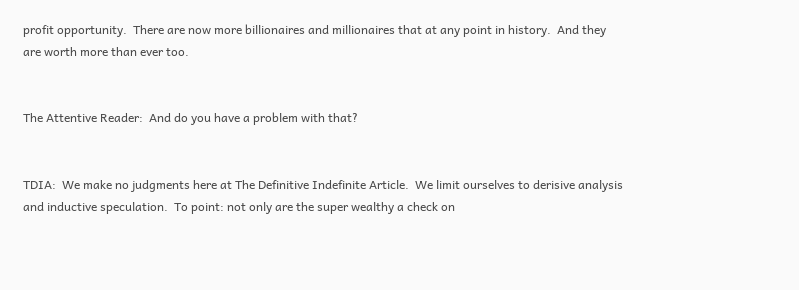profit opportunity.  There are now more billionaires and millionaires that at any point in history.  And they are worth more than ever too.


The Attentive Reader:  And do you have a problem with that?


TDIA:  We make no judgments here at The Definitive Indefinite Article.  We limit ourselves to derisive analysis and inductive speculation.  To point: not only are the super wealthy a check on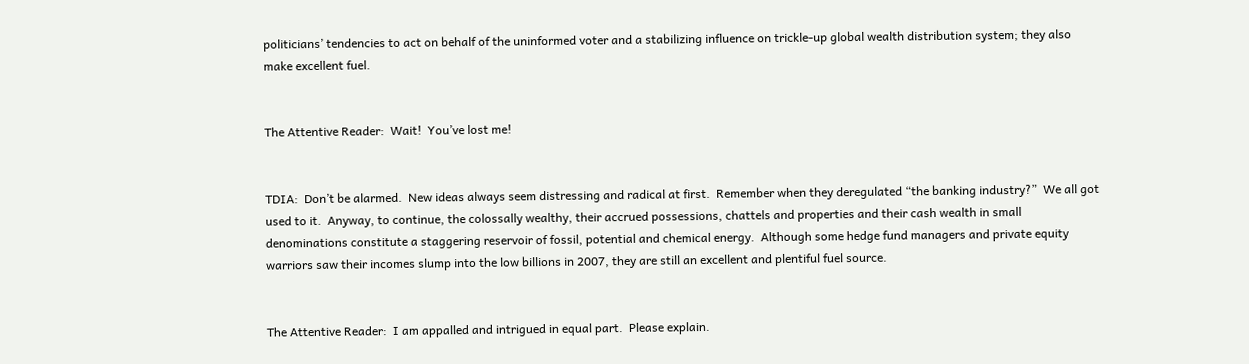politicians’ tendencies to act on behalf of the uninformed voter and a stabilizing influence on trickle-up global wealth distribution system; they also make excellent fuel.


The Attentive Reader:  Wait!  You’ve lost me!


TDIA:  Don’t be alarmed.  New ideas always seem distressing and radical at first.  Remember when they deregulated “the banking industry?”  We all got used to it.  Anyway, to continue, the colossally wealthy, their accrued possessions, chattels and properties and their cash wealth in small denominations constitute a staggering reservoir of fossil, potential and chemical energy.  Although some hedge fund managers and private equity warriors saw their incomes slump into the low billions in 2007, they are still an excellent and plentiful fuel source.


The Attentive Reader:  I am appalled and intrigued in equal part.  Please explain.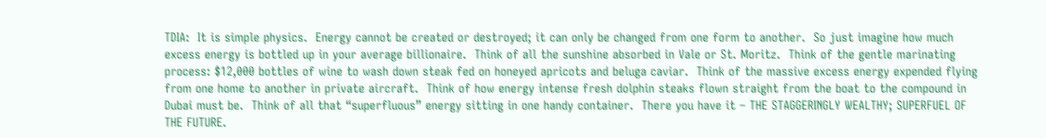TDIA:  It is simple physics.  Energy cannot be created or destroyed; it can only be changed from one form to another.  So just imagine how much excess energy is bottled up in your average billionaire.  Think of all the sunshine absorbed in Vale or St. Moritz.  Think of the gentle marinating process: $12,000 bottles of wine to wash down steak fed on honeyed apricots and beluga caviar.  Think of the massive excess energy expended flying from one home to another in private aircraft.  Think of how energy intense fresh dolphin steaks flown straight from the boat to the compound in Dubai must be.  Think of all that “superfluous” energy sitting in one handy container.  There you have it – THE STAGGERINGLY WEALTHY; SUPERFUEL OF THE FUTURE.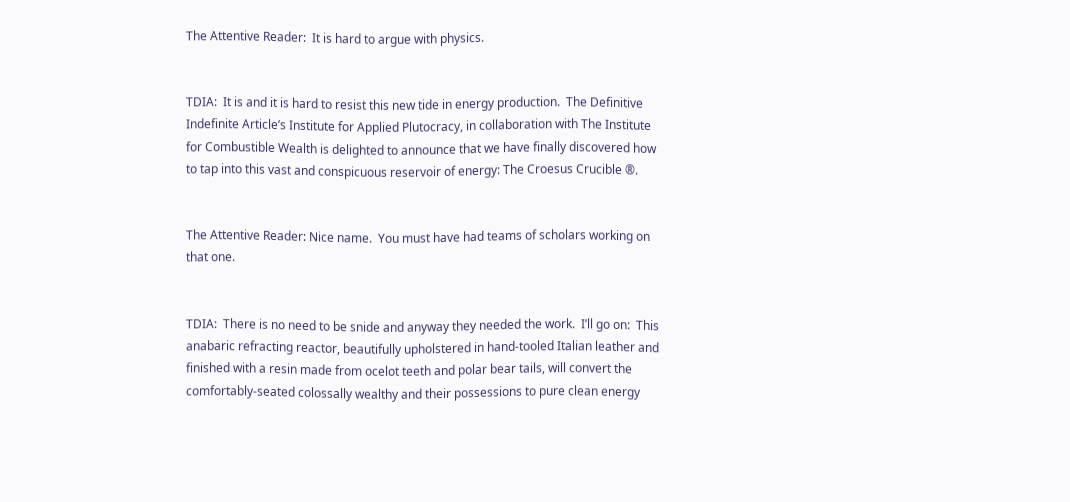The Attentive Reader:  It is hard to argue with physics.


TDIA:  It is and it is hard to resist this new tide in energy production.  The Definitive Indefinite Article’s Institute for Applied Plutocracy, in collaboration with The Institute for Combustible Wealth is delighted to announce that we have finally discovered how to tap into this vast and conspicuous reservoir of energy: The Croesus Crucible ®.


The Attentive Reader: Nice name.  You must have had teams of scholars working on that one.


TDIA:  There is no need to be snide and anyway they needed the work.  I’ll go on:  This anabaric refracting reactor, beautifully upholstered in hand-tooled Italian leather and finished with a resin made from ocelot teeth and polar bear tails, will convert the comfortably-seated colossally wealthy and their possessions to pure clean energy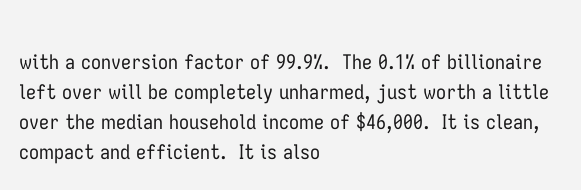with a conversion factor of 99.9%.  The 0.1% of billionaire left over will be completely unharmed, just worth a little over the median household income of $46,000.  It is clean, compact and efficient.  It is also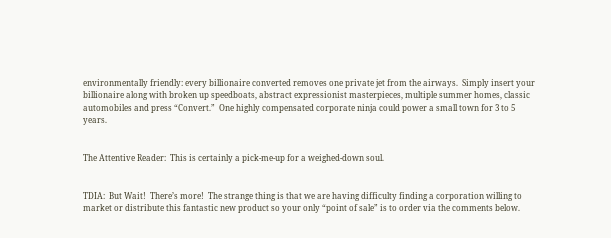environmentally friendly: every billionaire converted removes one private jet from the airways.  Simply insert your billionaire along with broken up speedboats, abstract expressionist masterpieces, multiple summer homes, classic automobiles and press “Convert.”  One highly compensated corporate ninja could power a small town for 3 to 5 years.


The Attentive Reader:  This is certainly a pick-me-up for a weighed-down soul.


TDIA:  But Wait!  There’s more!  The strange thing is that we are having difficulty finding a corporation willing to market or distribute this fantastic new product so your only “point of sale” is to order via the comments below.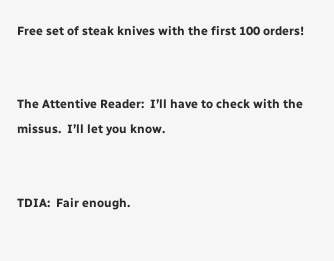Free set of steak knives with the first 100 orders!


The Attentive Reader:  I’ll have to check with the missus.  I’ll let you know.


TDIA:  Fair enough.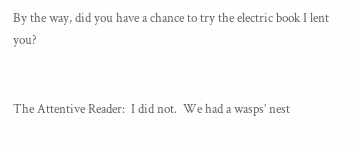By the way, did you have a chance to try the electric book I lent you?


The Attentive Reader:  I did not.  We had a wasps’ nest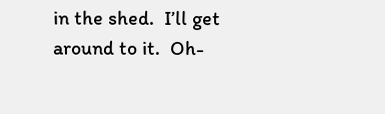in the shed.  I’ll get around to it.  Oh-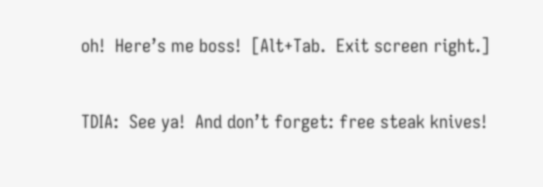oh!  Here’s me boss!  [Alt+Tab.  Exit screen right.]


TDIA:  See ya!  And don’t forget: free steak knives!